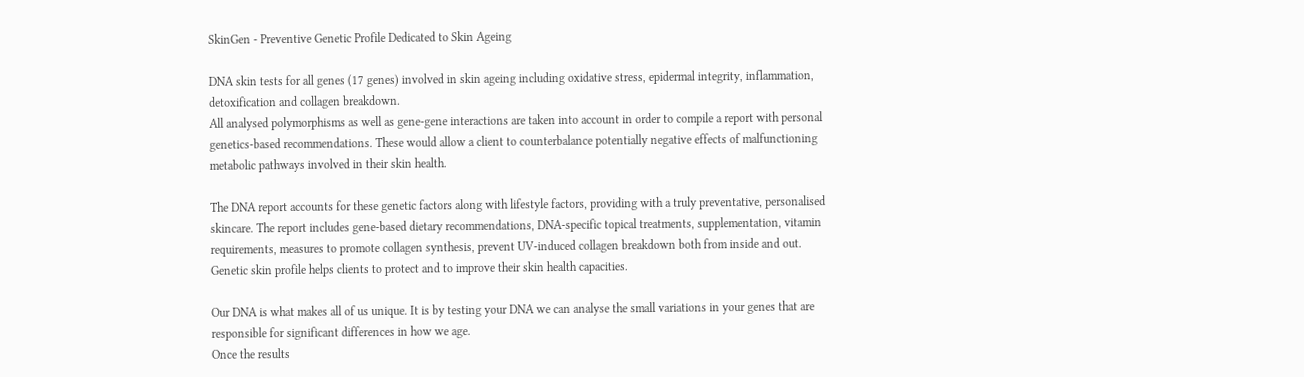SkinGen - Preventive Genetic Profile Dedicated to Skin Ageing

DNA skin tests for all genes (17 genes) involved in skin ageing including oxidative stress, epidermal integrity, inflammation, detoxification and collagen breakdown.
All analysed polymorphisms as well as gene-gene interactions are taken into account in order to compile a report with personal genetics-based recommendations. These would allow a client to counterbalance potentially negative effects of malfunctioning metabolic pathways involved in their skin health.

The DNA report accounts for these genetic factors along with lifestyle factors, providing with a truly preventative, personalised skincare. The report includes gene-based dietary recommendations, DNA-specific topical treatments, supplementation, vitamin requirements, measures to promote collagen synthesis, prevent UV-induced collagen breakdown both from inside and out. Genetic skin profile helps clients to protect and to improve their skin health capacities.

Our DNA is what makes all of us unique. It is by testing your DNA we can analyse the small variations in your genes that are responsible for significant differences in how we age.
Once the results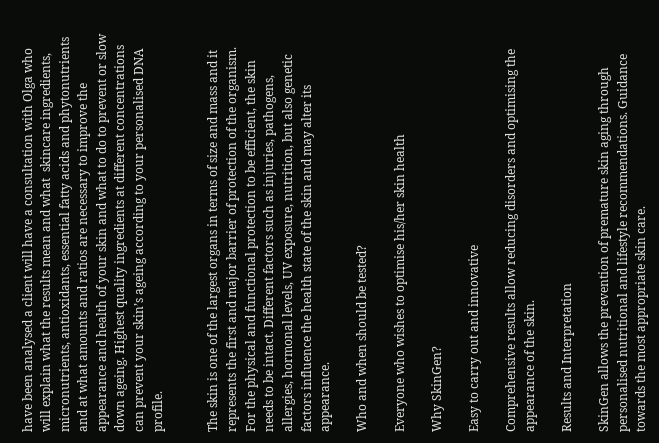have been analysed a client will have a consultation with Olga who will explain what the results mean and what  skincare ingredients, micronutrients, antioxidants, essential fatty acids and phytonutrients and at what amounts and ratios are necessary to improve the appearance and health of your skin and what to do to prevent or slow down ageing. Highest quality ingredients at different concentrations can prevent your skin’s ageing according to your personalised DNA profile.


The skin is one of the largest organs in terms of size and mass and it represents the first and major barrier of protection of the organism. For the physical and functional protection to be efficient, the skin needs to be intact. Different factors such as injuries, pathogens, allergies, hormonal levels, UV exposure, nutrition, but also genetic factors influence the health state of the skin and may alter its appearance.

Who and when should be tested?

Everyone who wishes to optimise his/her skin health

Why SkinGen?

Easy to carry out and innovative

Comprehensive results allow reducing disorders and optimising the appearance of the skin.

Results and Interpretation

SkinGen allows the prevention of premature skin aging through personalised nutritional and lifestyle recommendations. Guidance towards the most appropriate skin care.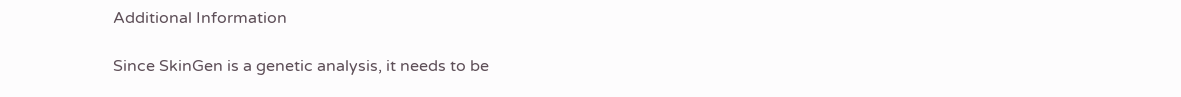Additional Information

Since SkinGen is a genetic analysis, it needs to be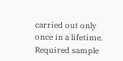carried out only once in a lifetime. Required sample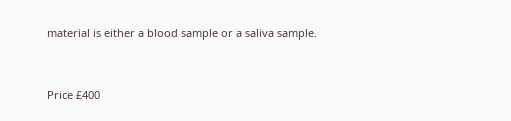material is either a blood sample or a saliva sample.


Price £400